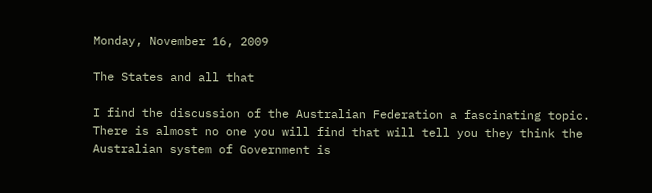Monday, November 16, 2009

The States and all that

I find the discussion of the Australian Federation a fascinating topic. There is almost no one you will find that will tell you they think the Australian system of Government is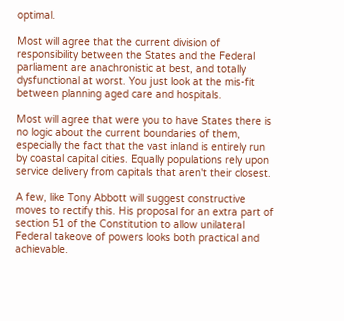optimal.

Most will agree that the current division of responsibility between the States and the Federal parliament are anachronistic at best, and totally dysfunctional at worst. You just look at the mis-fit between planning aged care and hospitals.

Most will agree that were you to have States there is no logic about the current boundaries of them, especially the fact that the vast inland is entirely run by coastal capital cities. Equally populations rely upon service delivery from capitals that aren't their closest.

A few, like Tony Abbott will suggest constructive moves to rectify this. His proposal for an extra part of section 51 of the Constitution to allow unilateral Federal takeove of powers looks both practical and achievable.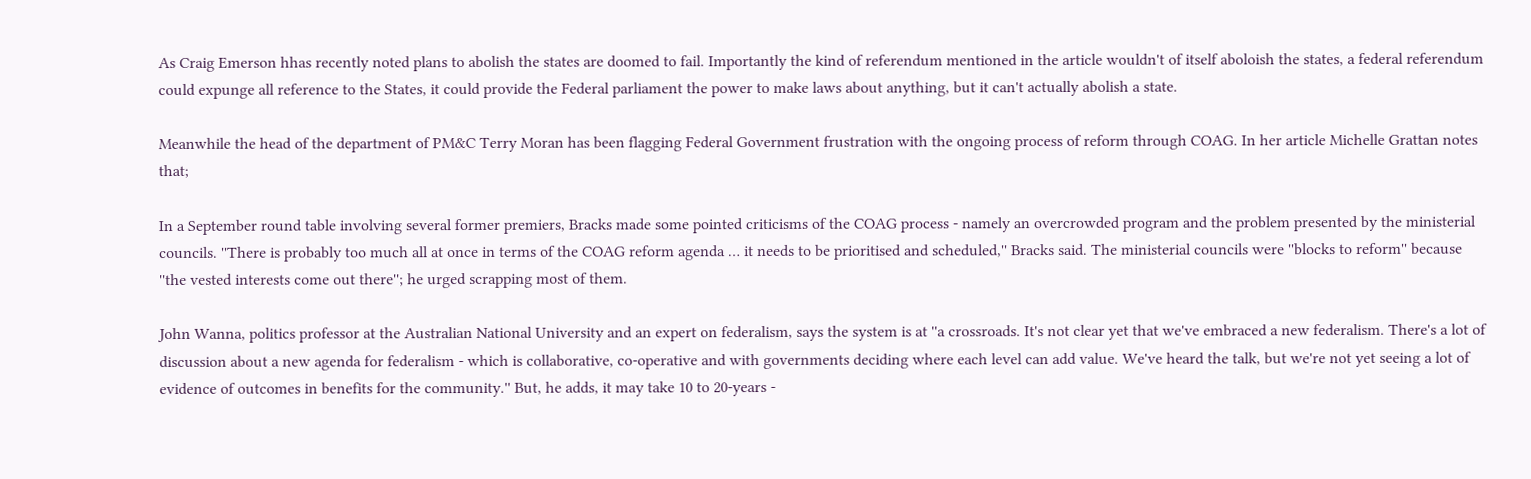As Craig Emerson hhas recently noted plans to abolish the states are doomed to fail. Importantly the kind of referendum mentioned in the article wouldn't of itself aboloish the states, a federal referendum could expunge all reference to the States, it could provide the Federal parliament the power to make laws about anything, but it can't actually abolish a state.

Meanwhile the head of the department of PM&C Terry Moran has been flagging Federal Government frustration with the ongoing process of reform through COAG. In her article Michelle Grattan notes that;

In a September round table involving several former premiers, Bracks made some pointed criticisms of the COAG process - namely an overcrowded program and the problem presented by the ministerial councils. ''There is probably too much all at once in terms of the COAG reform agenda … it needs to be prioritised and scheduled,'' Bracks said. The ministerial councils were ''blocks to reform'' because ''the vested interests come out there''; he urged scrapping most of them.

John Wanna, politics professor at the Australian National University and an expert on federalism, says the system is at ''a crossroads. It's not clear yet that we've embraced a new federalism. There's a lot of discussion about a new agenda for federalism - which is collaborative, co-operative and with governments deciding where each level can add value. We've heard the talk, but we're not yet seeing a lot of evidence of outcomes in benefits for the community.'' But, he adds, it may take 10 to 20-years -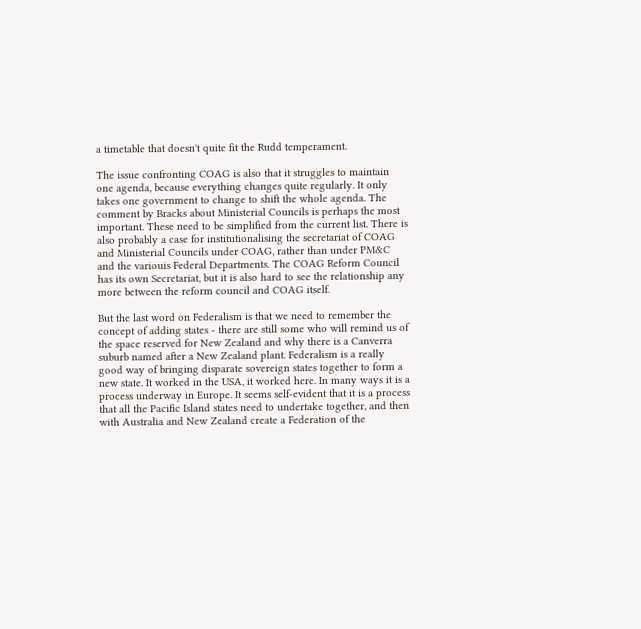a timetable that doesn't quite fit the Rudd temperament.

The issue confronting COAG is also that it struggles to maintain one agenda, because everything changes quite regularly. It only takes one government to change to shift the whole agenda. The comment by Bracks about Ministerial Councils is perhaps the most important. These need to be simplified from the current list. There is also probably a case for institutionalising the secretariat of COAG and Ministerial Councils under COAG, rather than under PM&C and the variouis Federal Departments. The COAG Reform Council has its own Secretariat, but it is also hard to see the relationship any more between the reform council and COAG itself.

But the last word on Federalism is that we need to remember the concept of adding states - there are still some who will remind us of the space reserved for New Zealand and why there is a Canverra suburb named after a New Zealand plant. Federalism is a really good way of bringing disparate sovereign states together to form a new state. It worked in the USA, it worked here. In many ways it is a process underway in Europe. It seems self-evident that it is a process that all the Pacific Island states need to undertake together, and then with Australia and New Zealand create a Federation of the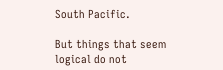South Pacific.

But things that seem logical do not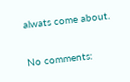alwats come about.

No comments: